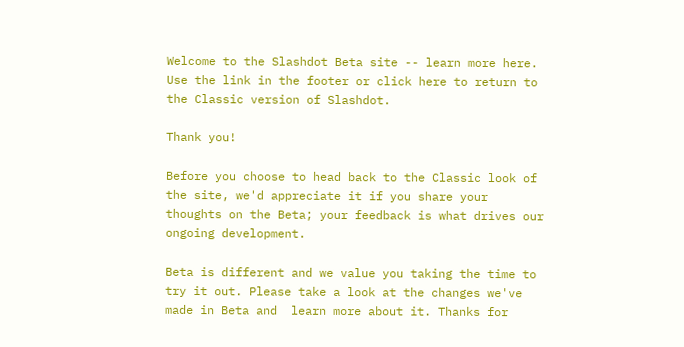Welcome to the Slashdot Beta site -- learn more here. Use the link in the footer or click here to return to the Classic version of Slashdot.

Thank you!

Before you choose to head back to the Classic look of the site, we'd appreciate it if you share your thoughts on the Beta; your feedback is what drives our ongoing development.

Beta is different and we value you taking the time to try it out. Please take a look at the changes we've made in Beta and  learn more about it. Thanks for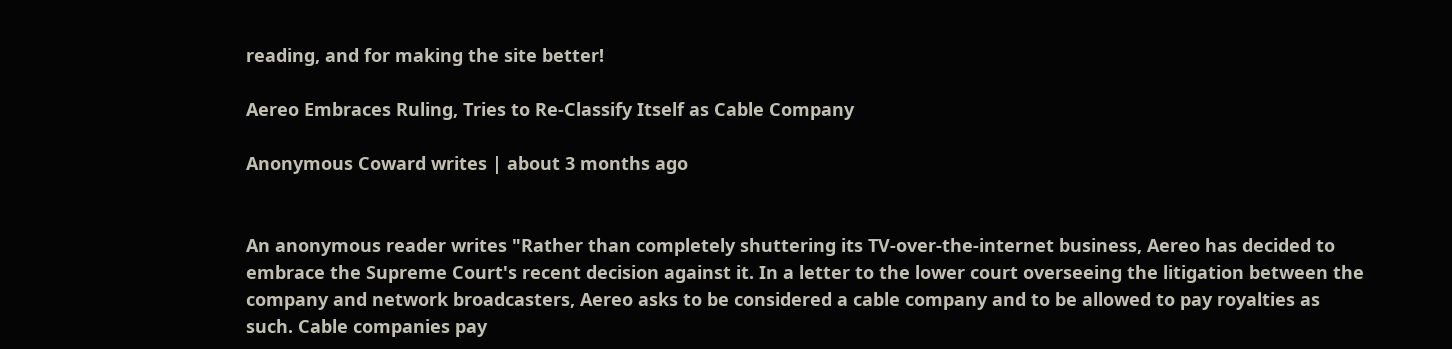reading, and for making the site better!

Aereo Embraces Ruling, Tries to Re-Classify Itself as Cable Company

Anonymous Coward writes | about 3 months ago


An anonymous reader writes "Rather than completely shuttering its TV-over-the-internet business, Aereo has decided to embrace the Supreme Court's recent decision against it. In a letter to the lower court overseeing the litigation between the company and network broadcasters, Aereo asks to be considered a cable company and to be allowed to pay royalties as such. Cable companies pay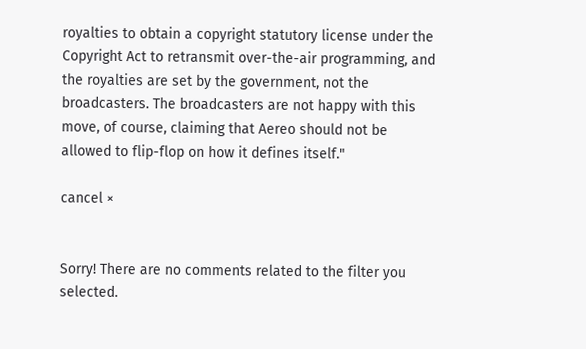royalties to obtain a copyright statutory license under the Copyright Act to retransmit over-the-air programming, and the royalties are set by the government, not the broadcasters. The broadcasters are not happy with this move, of course, claiming that Aereo should not be allowed to flip-flop on how it defines itself."

cancel ×


Sorry! There are no comments related to the filter you selected.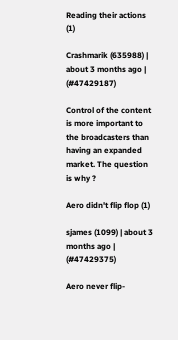Reading their actions (1)

Crashmarik (635988) | about 3 months ago | (#47429187)

Control of the content is more important to the broadcasters than having an expanded market. The question is why ?

Aero didn't flip flop (1)

sjames (1099) | about 3 months ago | (#47429375)

Aero never flip-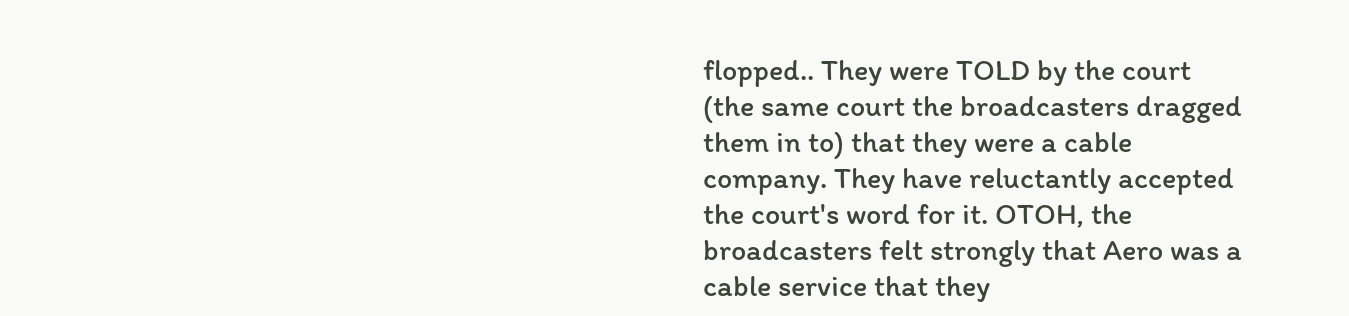flopped.. They were TOLD by the court (the same court the broadcasters dragged them in to) that they were a cable company. They have reluctantly accepted the court's word for it. OTOH, the broadcasters felt strongly that Aero was a cable service that they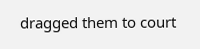dragged them to court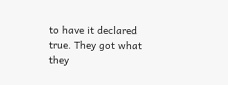to have it declared true. They got what they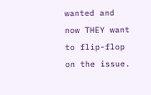wanted and now THEY want to flip-flop on the issue.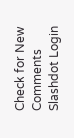Check for New Comments
Slashdot Login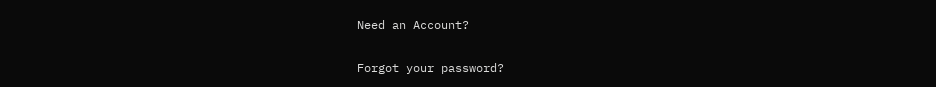Need an Account?

Forgot your password?